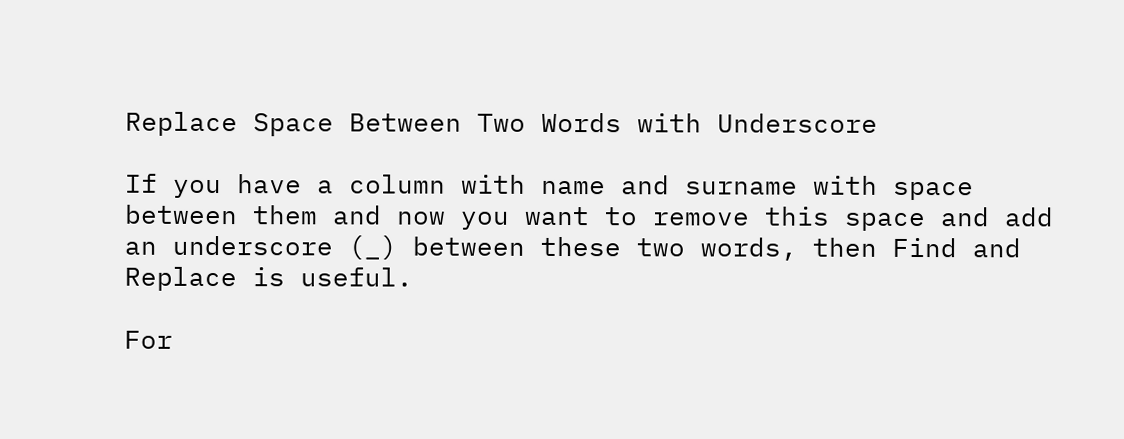Replace Space Between Two Words with Underscore

If you have a column with name and surname with space between them and now you want to remove this space and add an underscore (_) between these two words, then Find and Replace is useful.

For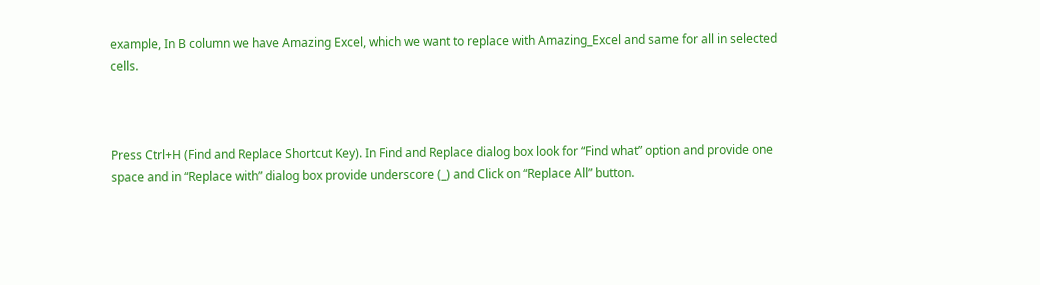example, In B column we have Amazing Excel, which we want to replace with Amazing_Excel and same for all in selected cells.



Press Ctrl+H (Find and Replace Shortcut Key). In Find and Replace dialog box look for “Find what” option and provide one space and in “Replace with” dialog box provide underscore (_) and Click on “Replace All” button.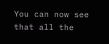You can now see that all the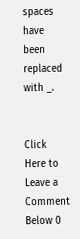spaces have been replaced with _.


Click Here to Leave a Comment Below 0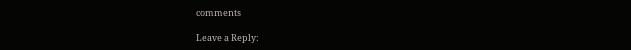comments

Leave a Reply: